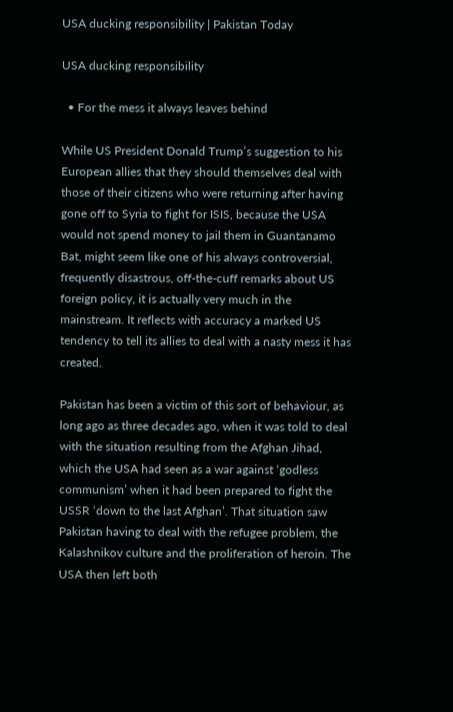USA ducking responsibility | Pakistan Today

USA ducking responsibility

  • For the mess it always leaves behind

While US President Donald Trump’s suggestion to his European allies that they should themselves deal with those of their citizens who were returning after having gone off to Syria to fight for ISIS, because the USA would not spend money to jail them in Guantanamo Bat, might seem like one of his always controversial, frequently disastrous, off-the-cuff remarks about US foreign policy, it is actually very much in the mainstream. It reflects with accuracy a marked US tendency to tell its allies to deal with a nasty mess it has created.

Pakistan has been a victim of this sort of behaviour, as long ago as three decades ago, when it was told to deal with the situation resulting from the Afghan Jihad, which the USA had seen as a war against ‘godless communism’ when it had been prepared to fight the USSR ‘down to the last Afghan’. That situation saw Pakistan having to deal with the refugee problem, the Kalashnikov culture and the proliferation of heroin. The USA then left both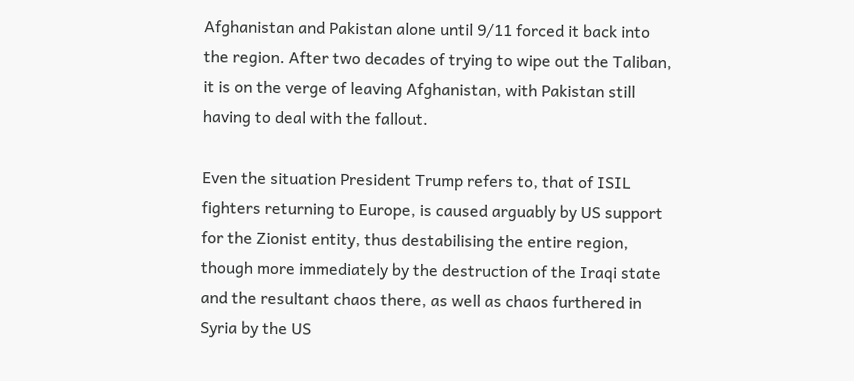Afghanistan and Pakistan alone until 9/11 forced it back into the region. After two decades of trying to wipe out the Taliban, it is on the verge of leaving Afghanistan, with Pakistan still having to deal with the fallout.

Even the situation President Trump refers to, that of ISIL fighters returning to Europe, is caused arguably by US support for the Zionist entity, thus destabilising the entire region, though more immediately by the destruction of the Iraqi state and the resultant chaos there, as well as chaos furthered in Syria by the US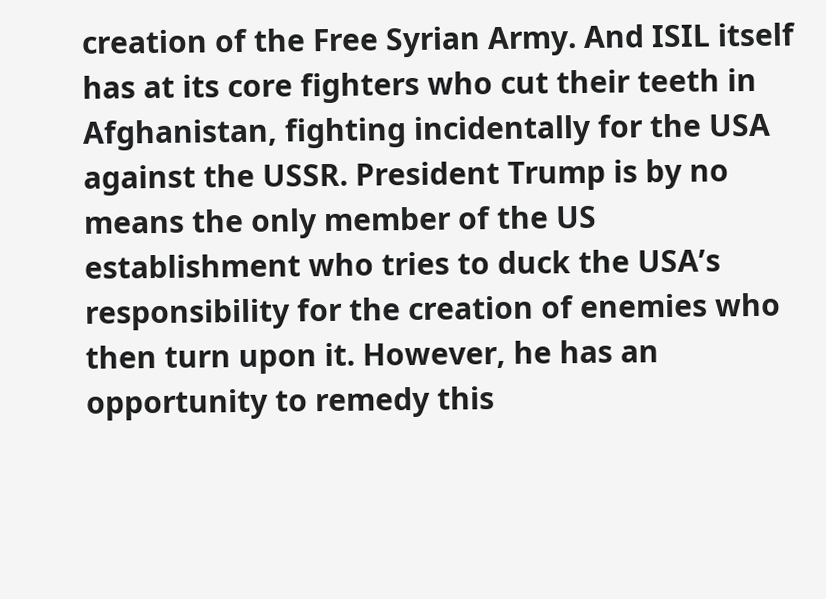creation of the Free Syrian Army. And ISIL itself has at its core fighters who cut their teeth in Afghanistan, fighting incidentally for the USA against the USSR. President Trump is by no means the only member of the US establishment who tries to duck the USA’s responsibility for the creation of enemies who then turn upon it. However, he has an opportunity to remedy this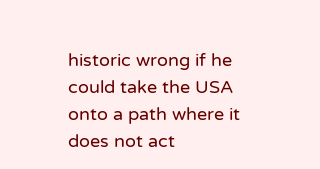historic wrong if he could take the USA onto a path where it does not act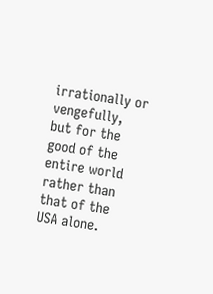irrationally or vengefully, but for the good of the entire world rather than that of the USA alone.